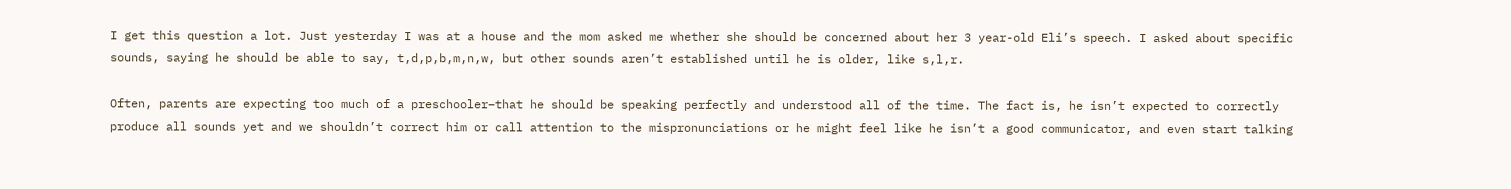I get this question a lot. Just yesterday I was at a house and the mom asked me whether she should be concerned about her 3 year-old Eli’s speech. I asked about specific sounds, saying he should be able to say, t,d,p,b,m,n,w, but other sounds aren’t established until he is older, like s,l,r.

Often, parents are expecting too much of a preschooler–that he should be speaking perfectly and understood all of the time. The fact is, he isn’t expected to correctly produce all sounds yet and we shouldn’t correct him or call attention to the mispronunciations or he might feel like he isn’t a good communicator, and even start talking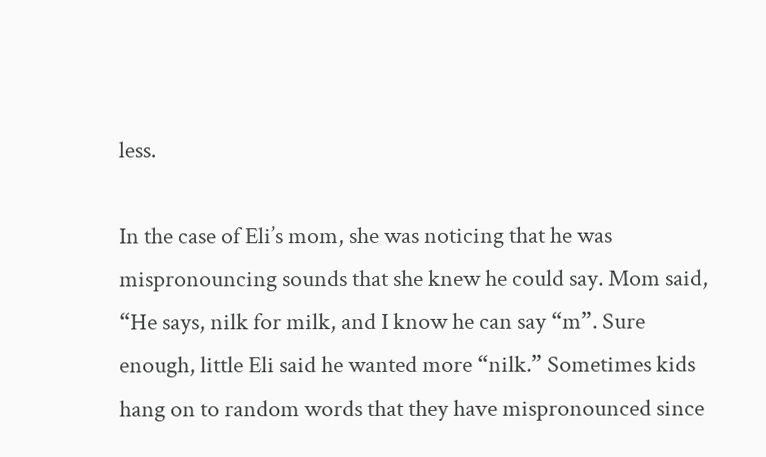less.

In the case of Eli’s mom, she was noticing that he was mispronouncing sounds that she knew he could say. Mom said, “He says, nilk for milk, and I know he can say “m”. Sure enough, little Eli said he wanted more “nilk.” Sometimes kids hang on to random words that they have mispronounced since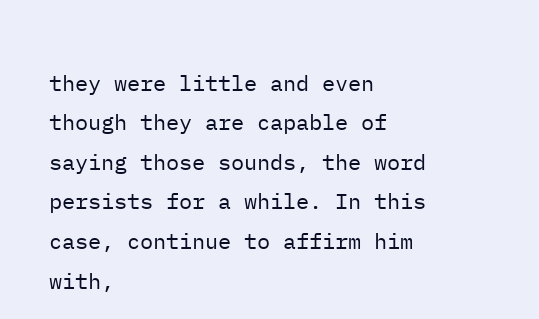they were little and even though they are capable of saying those sounds, the word persists for a while. In this case, continue to affirm him with,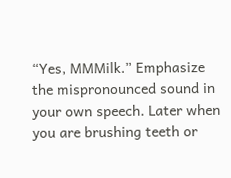“Yes, MMMilk.” Emphasize the mispronounced sound in your own speech. Later when you are brushing teeth or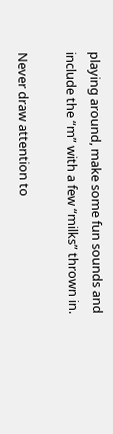playing around, make some fun sounds and include the “m” with a few “milks” thrown in.

Never draw attention to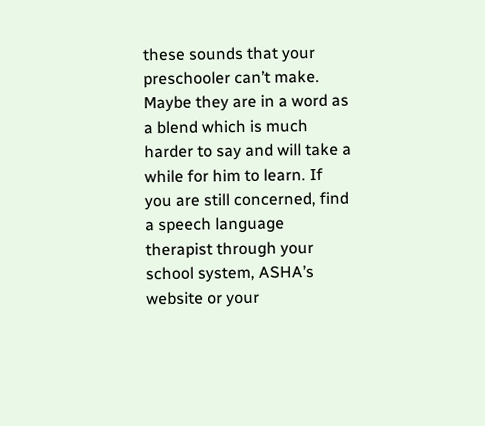these sounds that your preschooler can’t make. Maybe they are in a word as a blend which is much harder to say and will take a while for him to learn. If you are still concerned, find a speech language therapist through your school system, ASHA’s website or your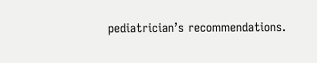pediatrician’s recommendations.